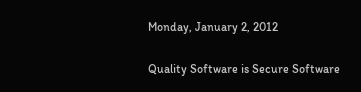Monday, January 2, 2012

Quality Software is Secure Software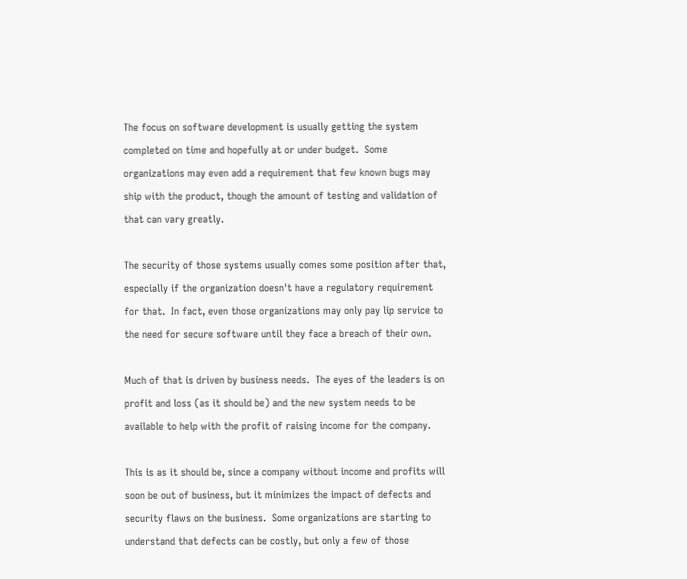The focus on software development is usually getting the system completed on time and hopefully at or under budget.  Some organizations may even add a requirement that few known bugs may ship with the product, though the amount of testing and validation of that can vary greatly.

The security of those systems usually comes some position after that, especially if the organization doesn't have a regulatory requirement for that.  In fact, even those organizations may only pay lip service to the need for secure software until they face a breach of their own.

Much of that is driven by business needs.  The eyes of the leaders is on profit and loss (as it should be) and the new system needs to be available to help with the profit of raising income for the company.

This is as it should be, since a company without income and profits will soon be out of business, but it minimizes the impact of defects and security flaws on the business.  Some organizations are starting to understand that defects can be costly, but only a few of those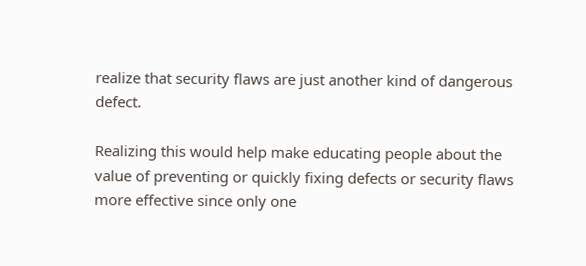realize that security flaws are just another kind of dangerous defect.

Realizing this would help make educating people about the value of preventing or quickly fixing defects or security flaws more effective since only one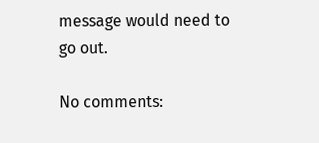message would need to go out.

No comments: